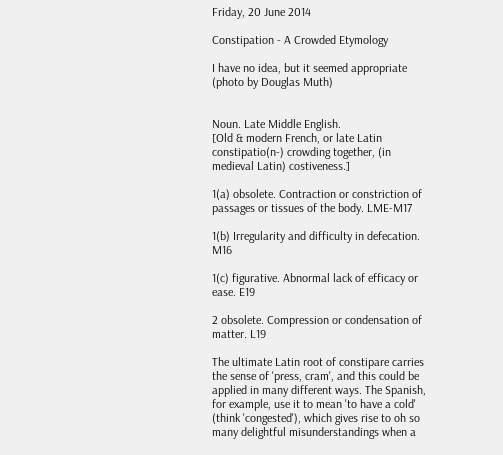Friday, 20 June 2014

Constipation - A Crowded Etymology

I have no idea, but it seemed appropriate
(photo by Douglas Muth)


Noun. Late Middle English.
[Old & modern French, or late Latin constipatio(n-) crowding together, (in medieval Latin) costiveness.]

1(a) obsolete. Contraction or constriction of passages or tissues of the body. LME-M17

1(b) Irregularity and difficulty in defecation. M16

1(c) figurative. Abnormal lack of efficacy or ease. E19

2 obsolete. Compression or condensation of matter. L19

The ultimate Latin root of constipare carries the sense of 'press, cram', and this could be applied in many different ways. The Spanish, for example, use it to mean 'to have a cold' (think 'congested'), which gives rise to oh so many delightful misunderstandings when a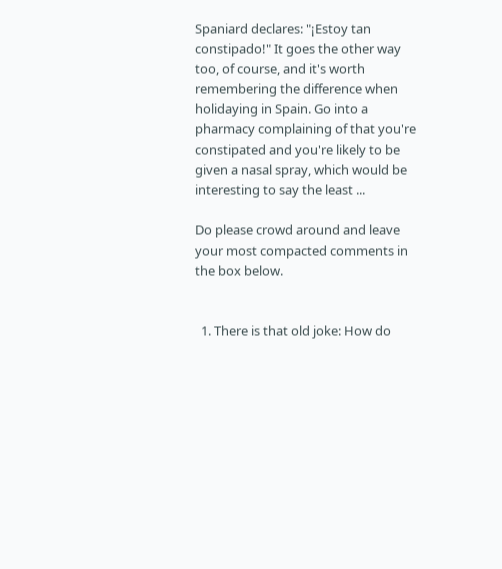Spaniard declares: "¡Estoy tan constipado!" It goes the other way too, of course, and it's worth remembering the difference when holidaying in Spain. Go into a pharmacy complaining of that you're constipated and you're likely to be given a nasal spray, which would be interesting to say the least ...

Do please crowd around and leave your most compacted comments in the box below.


  1. There is that old joke: How do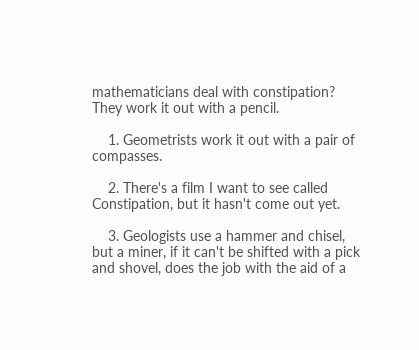mathematicians deal with constipation? They work it out with a pencil.

    1. Geometrists work it out with a pair of compasses.

    2. There's a film I want to see called Constipation, but it hasn't come out yet.

    3. Geologists use a hammer and chisel, but a miner, if it can't be shifted with a pick and shovel, does the job with the aid of a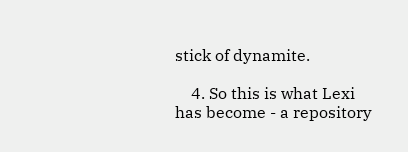stick of dynamite.

    4. So this is what Lexi has become - a repository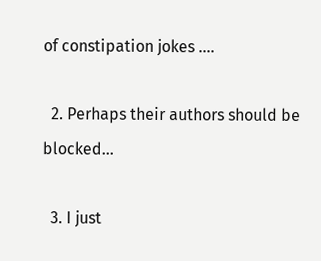of constipation jokes ....

  2. Perhaps their authors should be blocked...

  3. I just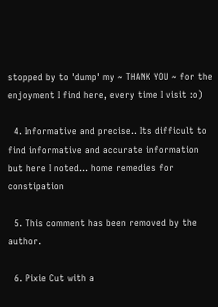stopped by to 'dump' my ~ THANK YOU ~ for the enjoyment I find here, every time I visit :o)

  4. Informative and precise.. Its difficult to find informative and accurate information but here I noted... home remedies for constipation

  5. This comment has been removed by the author.

  6. Pixie Cut with a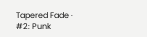Tapered Fade · #2: Punk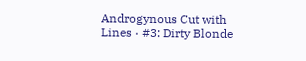Androgynous Cut with Lines · #3: Dirty Blonde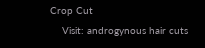Crop Cut
    Visit: androgynous hair cuts